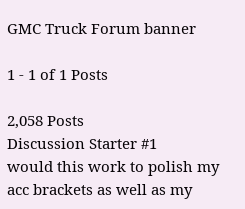GMC Truck Forum banner

1 - 1 of 1 Posts

2,058 Posts
Discussion Starter #1
would this work to polish my acc brackets as well as my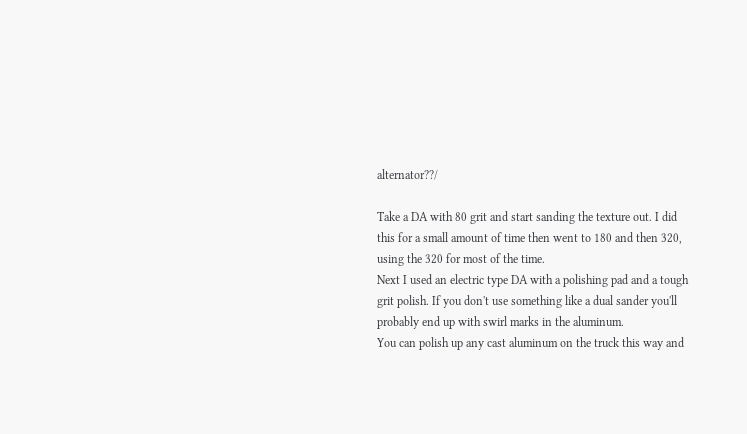alternator??/

Take a DA with 80 grit and start sanding the texture out. I did this for a small amount of time then went to 180 and then 320, using the 320 for most of the time.
Next I used an electric type DA with a polishing pad and a tough grit polish. If you don't use something like a dual sander you'll probably end up with swirl marks in the aluminum.
You can polish up any cast aluminum on the truck this way and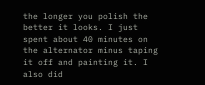the longer you polish the better it looks. I just spent about 40 minutes on the alternator minus taping it off and painting it. I also did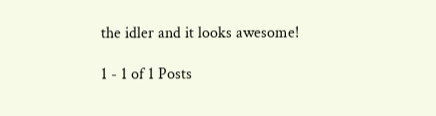the idler and it looks awesome!

1 - 1 of 1 Posts